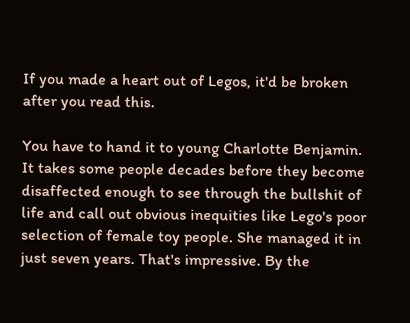If you made a heart out of Legos, it'd be broken after you read this.

You have to hand it to young Charlotte Benjamin. It takes some people decades before they become disaffected enough to see through the bullshit of life and call out obvious inequities like Lego's poor selection of female toy people. She managed it in just seven years. That's impressive. By the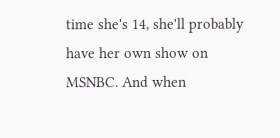time she's 14, she'll probably have her own show on MSNBC. And when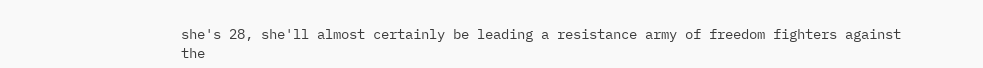she's 28, she'll almost certainly be leading a resistance army of freedom fighters against the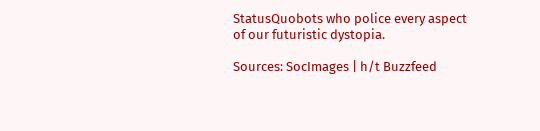StatusQuobots who police every aspect of our futuristic dystopia.

Sources: SocImages | h/t Buzzfeed